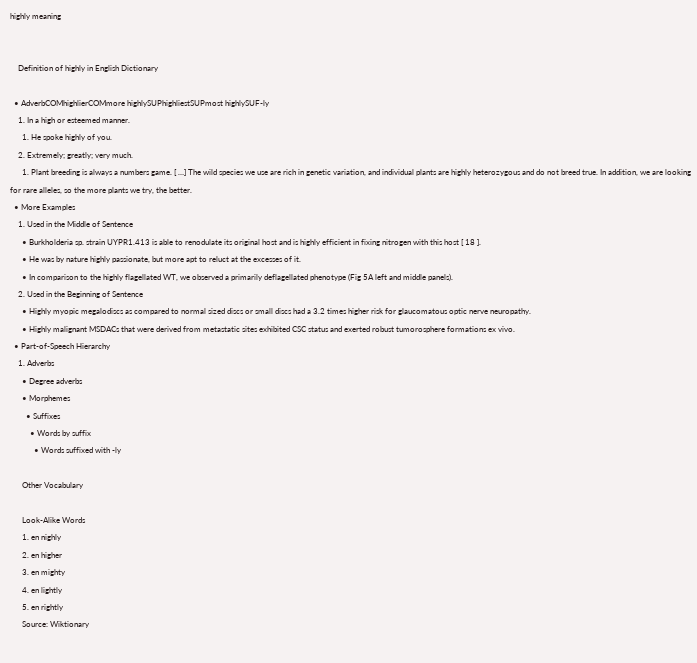highly meaning


    Definition of highly in English Dictionary

  • AdverbCOMhighlierCOMmore highlySUPhighliestSUPmost highlySUF-ly
    1. In a high or esteemed manner.
      1. He spoke highly of you.
    2. Extremely; greatly; very much.
      1. Plant breeding is always a numbers game. [ …] The wild species we use are rich in genetic variation, and individual plants are highly heterozygous and do not breed true. In addition, we are looking for rare alleles, so the more plants we try, the better.
  • More Examples
    1. Used in the Middle of Sentence
      • Burkholderia sp. strain UYPR1.413 is able to renodulate its original host and is highly efficient in fixing nitrogen with this host [ 18 ].
      • He was by nature highly passionate, but more apt to reluct at the excesses of it.
      • In comparison to the highly flagellated WT, we observed a primarily deflagellated phenotype (Fig 5A left and middle panels).
    2. Used in the Beginning of Sentence
      • Highly myopic megalodiscs as compared to normal sized discs or small discs had a 3.2 times higher risk for glaucomatous optic nerve neuropathy.
      • Highly malignant MSDACs that were derived from metastatic sites exhibited CSC status and exerted robust tumorosphere formations ex vivo.
  • Part-of-Speech Hierarchy
    1. Adverbs
      • Degree adverbs
      • Morphemes
        • Suffixes
          • Words by suffix
            • Words suffixed with -ly

      Other Vocabulary

      Look-Alike Words
      1. en nighly
      2. en higher
      3. en mighty
      4. en lightly
      5. en rightly
      Source: Wiktionary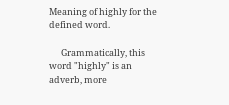Meaning of highly for the defined word.

      Grammatically, this word "highly" is an adverb, more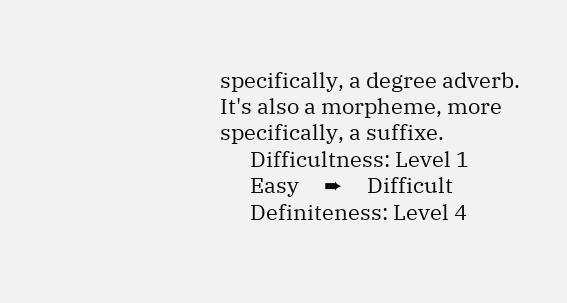specifically, a degree adverb. It's also a morpheme, more specifically, a suffixe.
      Difficultness: Level 1
      Easy     ➨     Difficult
      Definiteness: Level 4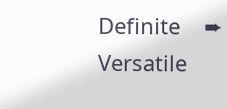Definite    ➨     Versatile